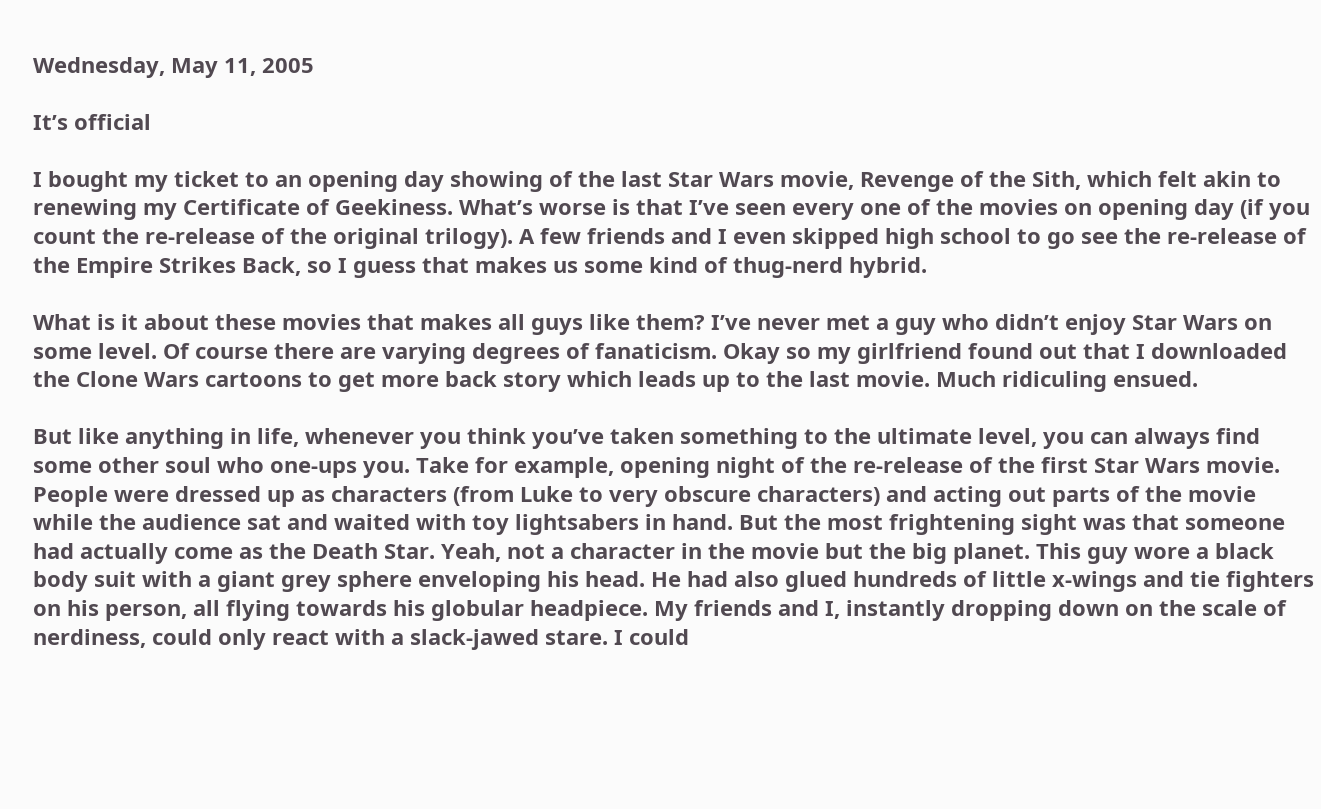Wednesday, May 11, 2005

It’s official

I bought my ticket to an opening day showing of the last Star Wars movie, Revenge of the Sith, which felt akin to renewing my Certificate of Geekiness. What’s worse is that I’ve seen every one of the movies on opening day (if you count the re-release of the original trilogy). A few friends and I even skipped high school to go see the re-release of the Empire Strikes Back, so I guess that makes us some kind of thug-nerd hybrid.

What is it about these movies that makes all guys like them? I’ve never met a guy who didn’t enjoy Star Wars on some level. Of course there are varying degrees of fanaticism. Okay so my girlfriend found out that I downloaded the Clone Wars cartoons to get more back story which leads up to the last movie. Much ridiculing ensued.

But like anything in life, whenever you think you’ve taken something to the ultimate level, you can always find some other soul who one-ups you. Take for example, opening night of the re-release of the first Star Wars movie. People were dressed up as characters (from Luke to very obscure characters) and acting out parts of the movie while the audience sat and waited with toy lightsabers in hand. But the most frightening sight was that someone had actually come as the Death Star. Yeah, not a character in the movie but the big planet. This guy wore a black body suit with a giant grey sphere enveloping his head. He had also glued hundreds of little x-wings and tie fighters on his person, all flying towards his globular headpiece. My friends and I, instantly dropping down on the scale of nerdiness, could only react with a slack-jawed stare. I could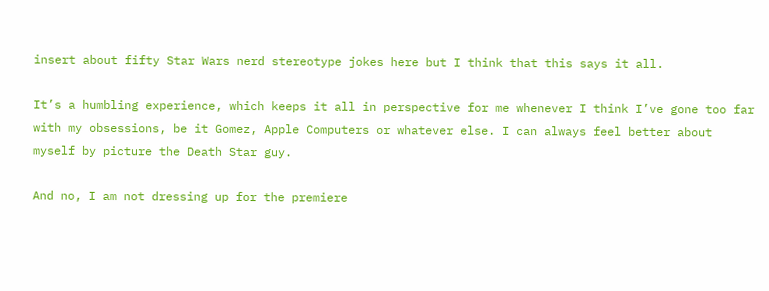insert about fifty Star Wars nerd stereotype jokes here but I think that this says it all.

It’s a humbling experience, which keeps it all in perspective for me whenever I think I’ve gone too far with my obsessions, be it Gomez, Apple Computers or whatever else. I can always feel better about myself by picture the Death Star guy.

And no, I am not dressing up for the premiere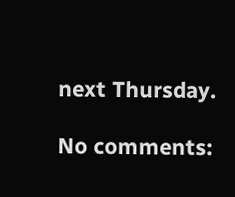next Thursday.

No comments: